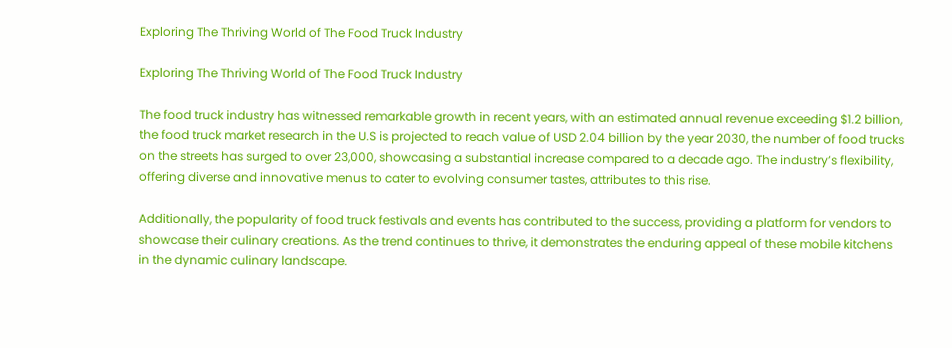Exploring The Thriving World of The Food Truck Industry

Exploring The Thriving World of The Food Truck Industry

The food truck industry has witnessed remarkable growth in recent years, with an estimated annual revenue exceeding $1.2 billion, the food truck market research in the U.S is projected to reach value of USD 2.04 billion by the year 2030, the number of food trucks on the streets has surged to over 23,000, showcasing a substantial increase compared to a decade ago. The industry’s flexibility, offering diverse and innovative menus to cater to evolving consumer tastes, attributes to this rise.

Additionally, the popularity of food truck festivals and events has contributed to the success, providing a platform for vendors to showcase their culinary creations. As the trend continues to thrive, it demonstrates the enduring appeal of these mobile kitchens in the dynamic culinary landscape.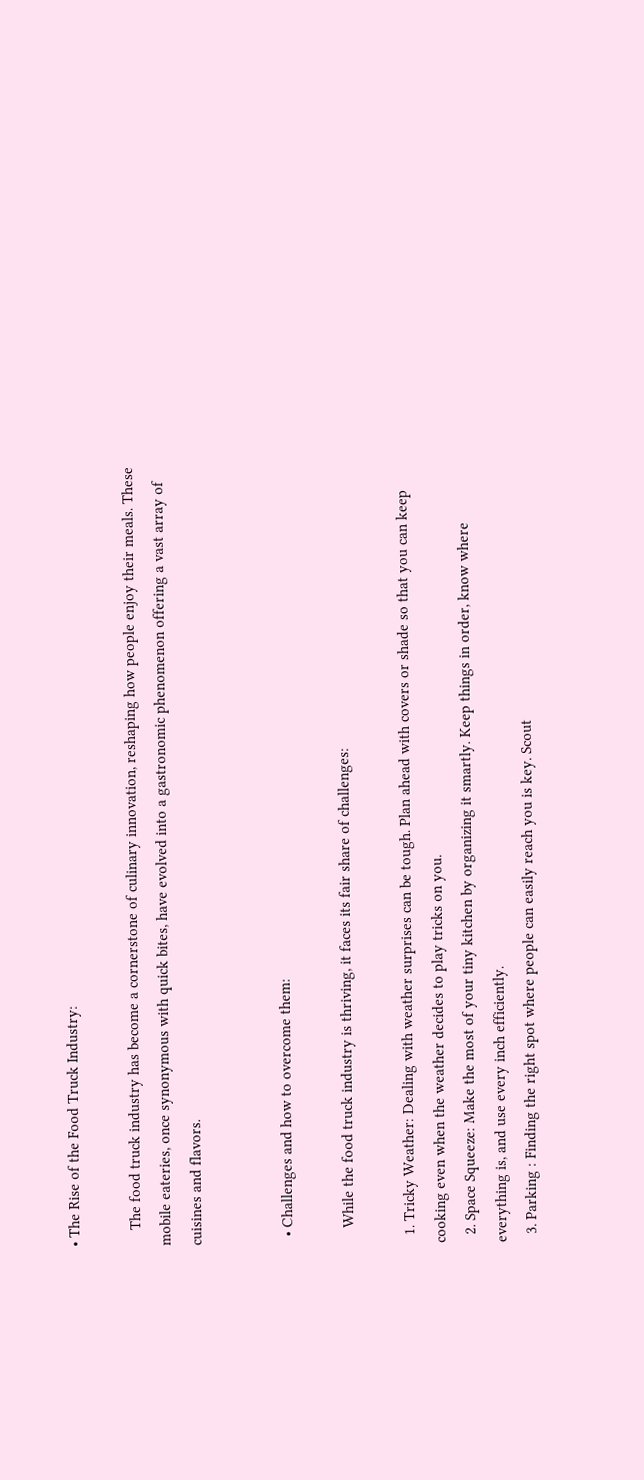• The Rise of the Food Truck Industry:

    The food truck industry has become a cornerstone of culinary innovation, reshaping how people enjoy their meals. These mobile eateries, once synonymous with quick bites, have evolved into a gastronomic phenomenon offering a vast array of cuisines and flavors.


  • Challenges and how to overcome them:

    While the food truck industry is thriving, it faces its fair share of challenges:

  1. Tricky Weather: Dealing with weather surprises can be tough. Plan ahead with covers or shade so that you can keep cooking even when the weather decides to play tricks on you.
  2. Space Squeeze: Make the most of your tiny kitchen by organizing it smartly. Keep things in order, know where everything is, and use every inch efficiently.
  3. Parking : Finding the right spot where people can easily reach you is key. Scout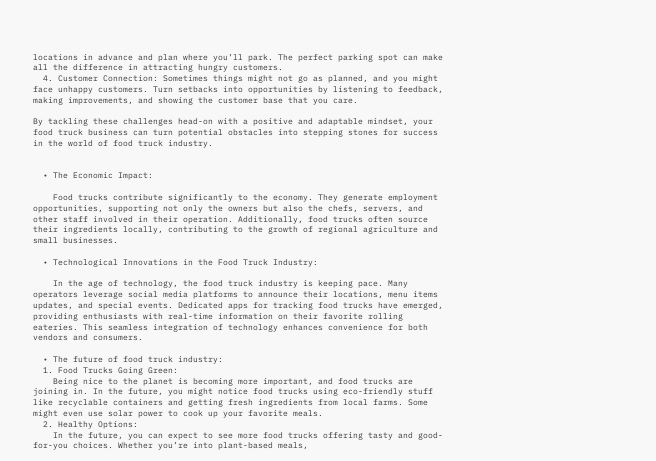locations in advance and plan where you’ll park. The perfect parking spot can make all the difference in attracting hungry customers.
  4. Customer Connection: Sometimes things might not go as planned, and you might face unhappy customers. Turn setbacks into opportunities by listening to feedback, making improvements, and showing the customer base that you care.

By tackling these challenges head-on with a positive and adaptable mindset, your food truck business can turn potential obstacles into stepping stones for success in the world of food truck industry.


  • The Economic Impact:

    Food trucks contribute significantly to the economy. They generate employment opportunities, supporting not only the owners but also the chefs, servers, and other staff involved in their operation. Additionally, food trucks often source their ingredients locally, contributing to the growth of regional agriculture and small businesses.

  • Technological Innovations in the Food Truck Industry:

    In the age of technology, the food truck industry is keeping pace. Many operators leverage social media platforms to announce their locations, menu items updates, and special events. Dedicated apps for tracking food trucks have emerged, providing enthusiasts with real-time information on their favorite rolling eateries. This seamless integration of technology enhances convenience for both vendors and consumers.

  • The future of food truck industry:
  1. Food Trucks Going Green:
    Being nice to the planet is becoming more important, and food trucks are joining in. In the future, you might notice food trucks using eco-friendly stuff like recyclable containers and getting fresh ingredients from local farms. Some might even use solar power to cook up your favorite meals.
  2. Healthy Options:
    In the future, you can expect to see more food trucks offering tasty and good-for-you choices. Whether you’re into plant-based meals,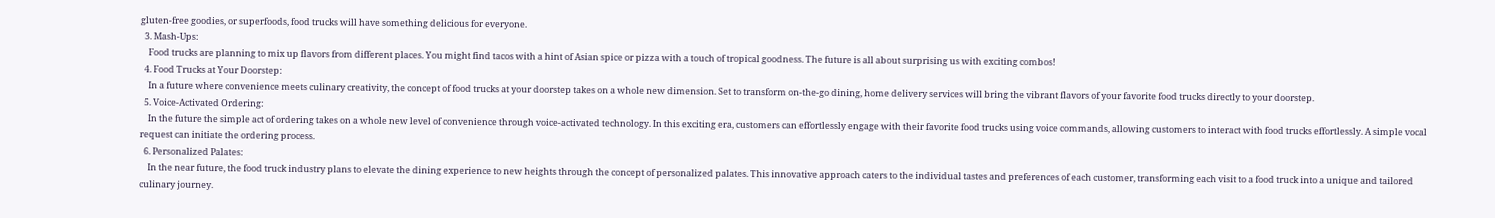gluten-free goodies, or superfoods, food trucks will have something delicious for everyone.
  3. Mash-Ups:
    Food trucks are planning to mix up flavors from different places. You might find tacos with a hint of Asian spice or pizza with a touch of tropical goodness. The future is all about surprising us with exciting combos!
  4. Food Trucks at Your Doorstep:
    In a future where convenience meets culinary creativity, the concept of food trucks at your doorstep takes on a whole new dimension. Set to transform on-the-go dining, home delivery services will bring the vibrant flavors of your favorite food trucks directly to your doorstep.
  5. Voice-Activated Ordering:
    In the future the simple act of ordering takes on a whole new level of convenience through voice-activated technology. In this exciting era, customers can effortlessly engage with their favorite food trucks using voice commands, allowing customers to interact with food trucks effortlessly. A simple vocal request can initiate the ordering process.
  6. Personalized Palates:
    In the near future, the food truck industry plans to elevate the dining experience to new heights through the concept of personalized palates. This innovative approach caters to the individual tastes and preferences of each customer, transforming each visit to a food truck into a unique and tailored culinary journey.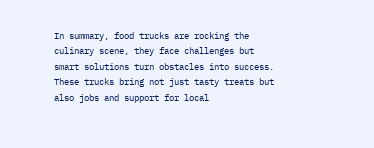In summary, food trucks are rocking the culinary scene, they face challenges but smart solutions turn obstacles into success. These trucks bring not just tasty treats but also jobs and support for local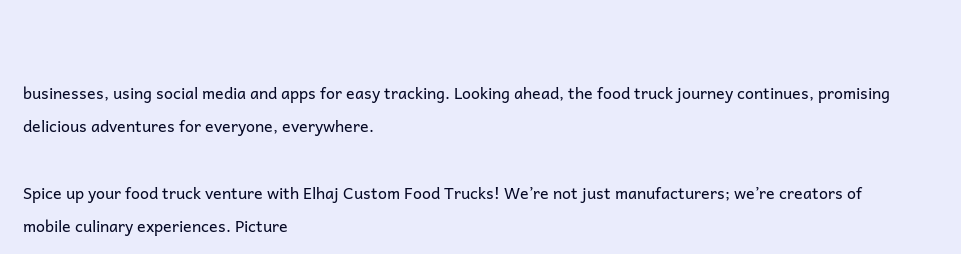businesses, using social media and apps for easy tracking. Looking ahead, the food truck journey continues, promising delicious adventures for everyone, everywhere.

Spice up your food truck venture with Elhaj Custom Food Trucks! We’re not just manufacturers; we’re creators of mobile culinary experiences. Picture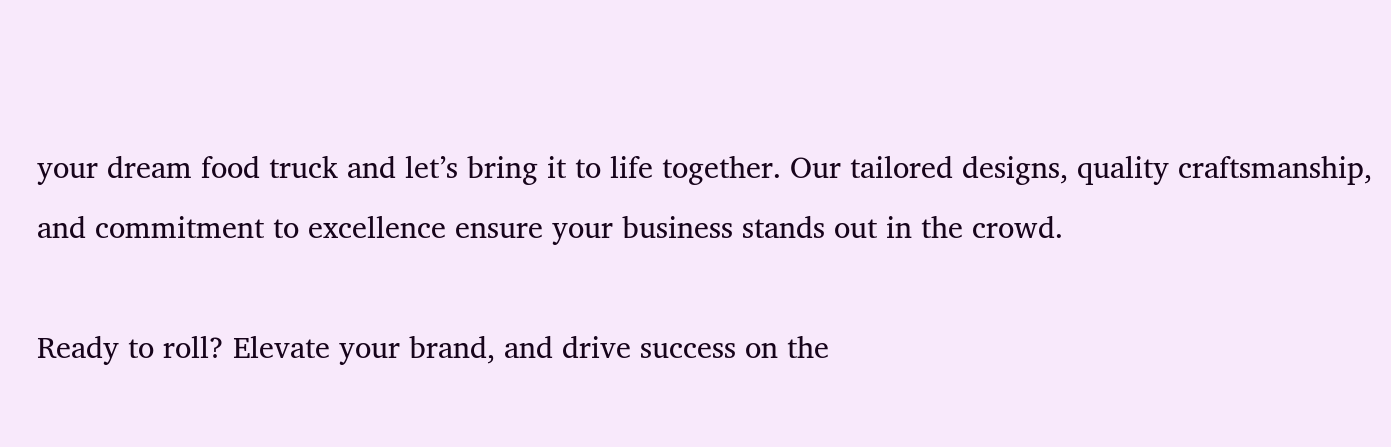your dream food truck and let’s bring it to life together. Our tailored designs, quality craftsmanship, and commitment to excellence ensure your business stands out in the crowd.

Ready to roll? Elevate your brand, and drive success on the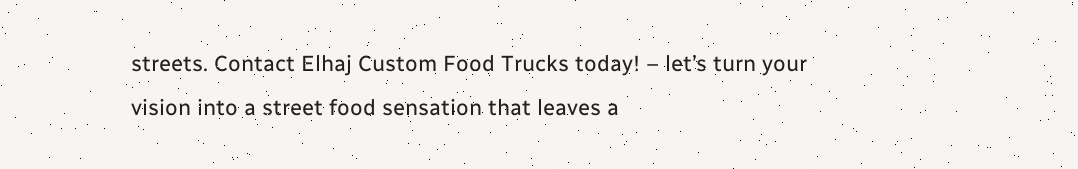streets. Contact Elhaj Custom Food Trucks today! – let’s turn your vision into a street food sensation that leaves a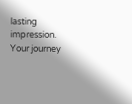lasting impression. Your journey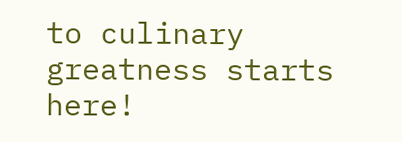to culinary greatness starts here!